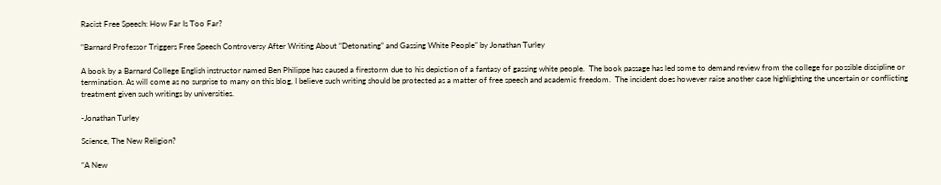Racist Free Speech: How Far Is Too Far?

“Barnard Professor Triggers Free Speech Controversy After Writing About “Detonating” and Gassing White People” by Jonathan Turley

A book by a Barnard College English instructor named Ben Philippe has caused a firestorm due to his depiction of a fantasy of gassing white people.  The book passage has led some to demand review from the college for possible discipline or termination. As will come as no surprise to many on this blog, I believe such writing should be protected as a matter of free speech and academic freedom.  The incident does however raise another case highlighting the uncertain or conflicting treatment given such writings by universities.

-Jonathan Turley

Science, The New Religion?

“A New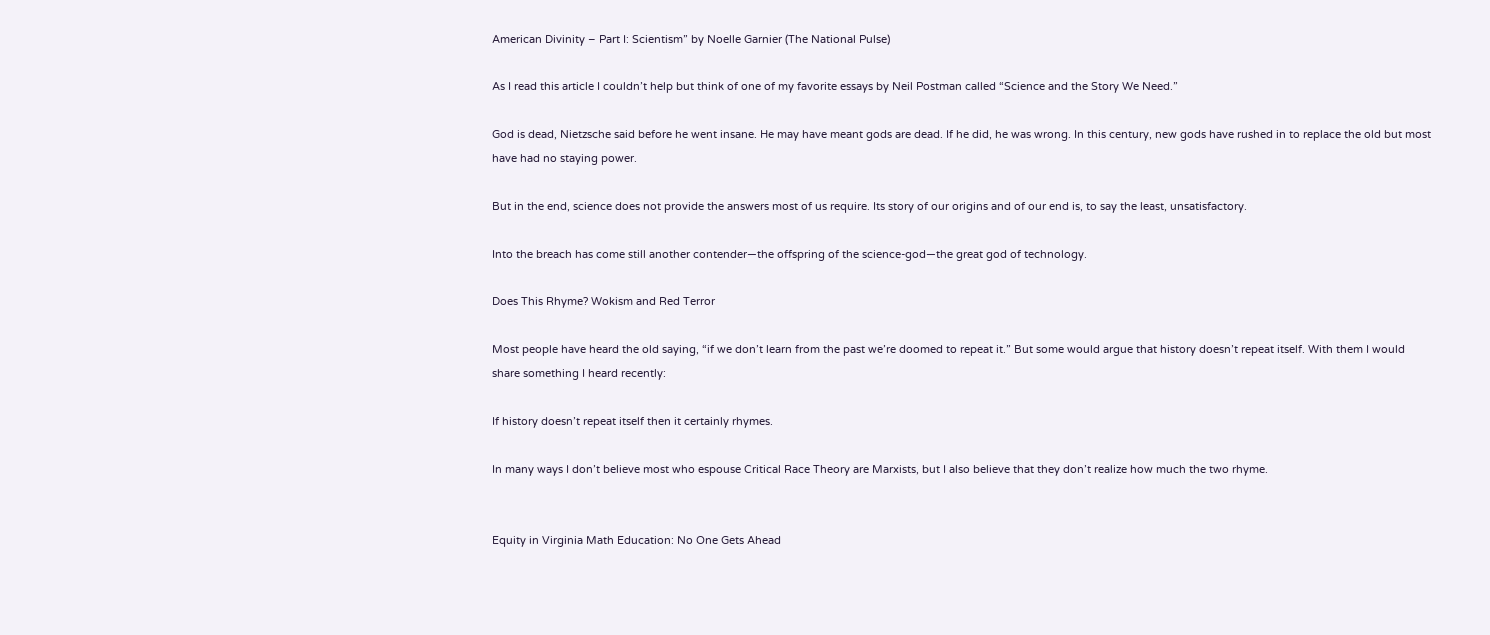American Divinity – Part I: Scientism” by Noelle Garnier (The National Pulse)

As I read this article I couldn’t help but think of one of my favorite essays by Neil Postman called “Science and the Story We Need.”

God is dead, Nietzsche said before he went insane. He may have meant gods are dead. If he did, he was wrong. In this century, new gods have rushed in to replace the old but most have had no staying power.

But in the end, science does not provide the answers most of us require. Its story of our origins and of our end is, to say the least, unsatisfactory.

Into the breach has come still another contender—the offspring of the science-god—the great god of technology.

Does This Rhyme? Wokism and Red Terror

Most people have heard the old saying, “if we don’t learn from the past we’re doomed to repeat it.” But some would argue that history doesn’t repeat itself. With them I would share something I heard recently:

If history doesn’t repeat itself then it certainly rhymes.

In many ways I don’t believe most who espouse Critical Race Theory are Marxists, but I also believe that they don’t realize how much the two rhyme.


Equity in Virginia Math Education: No One Gets Ahead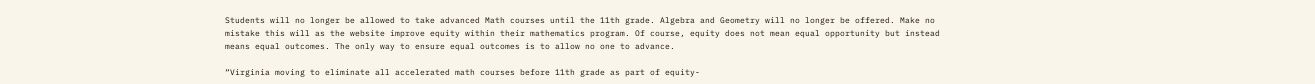Students will no longer be allowed to take advanced Math courses until the 11th grade. Algebra and Geometry will no longer be offered. Make no mistake this will as the website improve equity within their mathematics program. Of course, equity does not mean equal opportunity but instead means equal outcomes. The only way to ensure equal outcomes is to allow no one to advance.

“Virginia moving to eliminate all accelerated math courses before 11th grade as part of equity-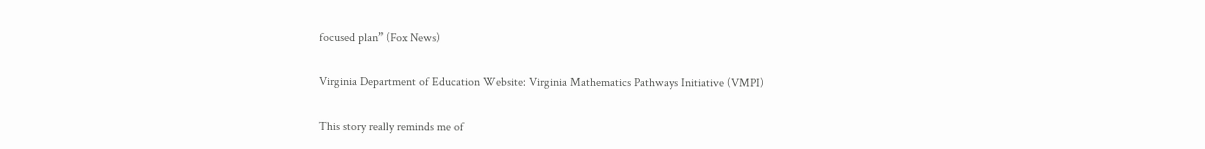focused plan” (Fox News)

Virginia Department of Education Website: Virginia Mathematics Pathways Initiative (VMPI)

This story really reminds me of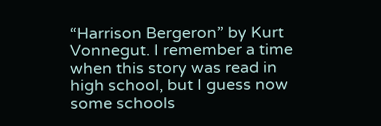“Harrison Bergeron” by Kurt Vonnegut. I remember a time when this story was read in high school, but I guess now some schools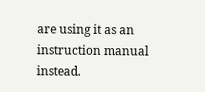are using it as an instruction manual instead.